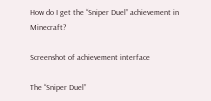How do I get the “Sniper Duel” achievement in Minecraft?

Screenshot of achievement interface

The “Sniper Duel”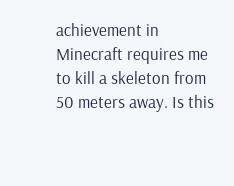achievement in Minecraft requires me to kill a skeleton from 50 meters away. Is this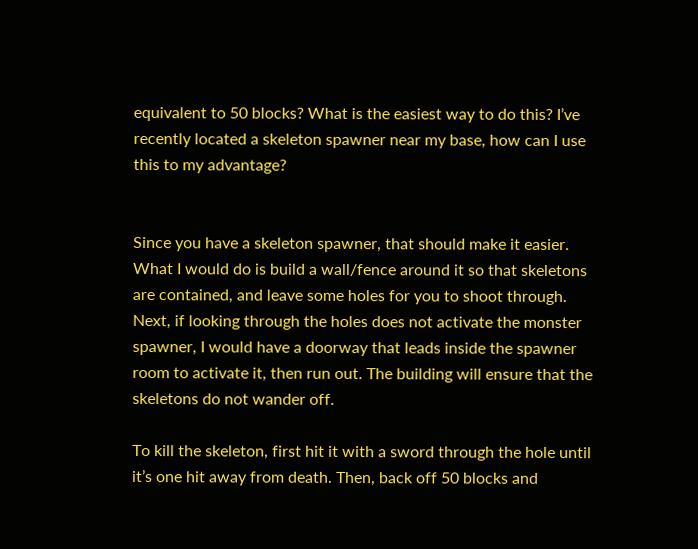equivalent to 50 blocks? What is the easiest way to do this? I’ve recently located a skeleton spawner near my base, how can I use this to my advantage?


Since you have a skeleton spawner, that should make it easier. What I would do is build a wall/fence around it so that skeletons are contained, and leave some holes for you to shoot through. Next, if looking through the holes does not activate the monster spawner, I would have a doorway that leads inside the spawner room to activate it, then run out. The building will ensure that the skeletons do not wander off.

To kill the skeleton, first hit it with a sword through the hole until it’s one hit away from death. Then, back off 50 blocks and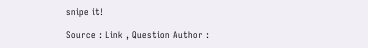snipe it!

Source : Link , Question Author :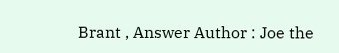Brant , Answer Author : Joe the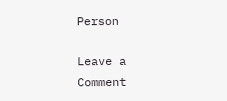Person

Leave a Comment